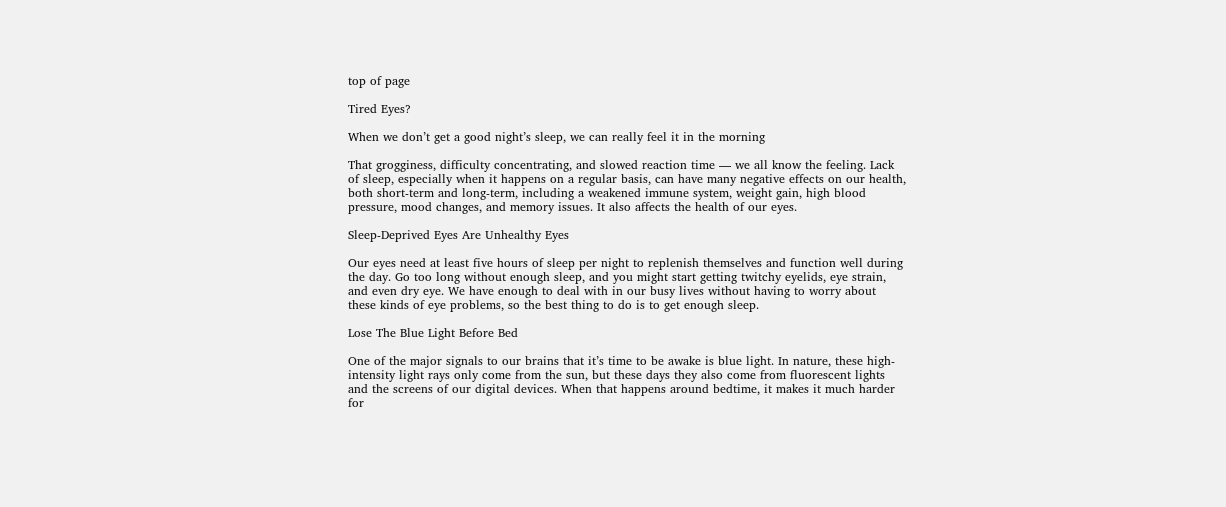top of page

Tired Eyes?

When we don’t get a good night’s sleep, we can really feel it in the morning

That grogginess, difficulty concentrating, and slowed reaction time — we all know the feeling. Lack of sleep, especially when it happens on a regular basis, can have many negative effects on our health, both short-term and long-term, including a weakened immune system, weight gain, high blood pressure, mood changes, and memory issues. It also affects the health of our eyes.

Sleep-Deprived Eyes Are Unhealthy Eyes

Our eyes need at least five hours of sleep per night to replenish themselves and function well during the day. Go too long without enough sleep, and you might start getting twitchy eyelids, eye strain, and even dry eye. We have enough to deal with in our busy lives without having to worry about these kinds of eye problems, so the best thing to do is to get enough sleep.

Lose The Blue Light Before Bed

One of the major signals to our brains that it’s time to be awake is blue light. In nature, these high-intensity light rays only come from the sun, but these days they also come from fluorescent lights and the screens of our digital devices. When that happens around bedtime, it makes it much harder for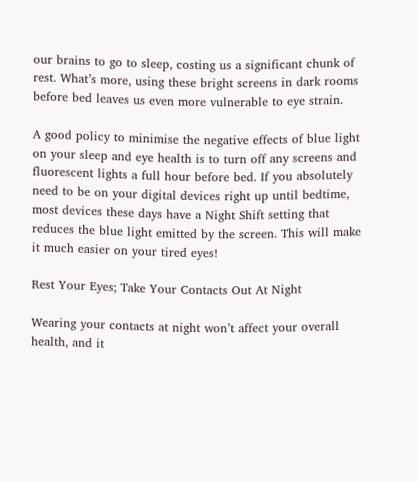our brains to go to sleep, costing us a significant chunk of rest. What’s more, using these bright screens in dark rooms before bed leaves us even more vulnerable to eye strain.

A good policy to minimise the negative effects of blue light on your sleep and eye health is to turn off any screens and fluorescent lights a full hour before bed. If you absolutely need to be on your digital devices right up until bedtime, most devices these days have a Night Shift setting that reduces the blue light emitted by the screen. This will make it much easier on your tired eyes!

Rest Your Eyes; Take Your Contacts Out At Night

Wearing your contacts at night won’t affect your overall health, and it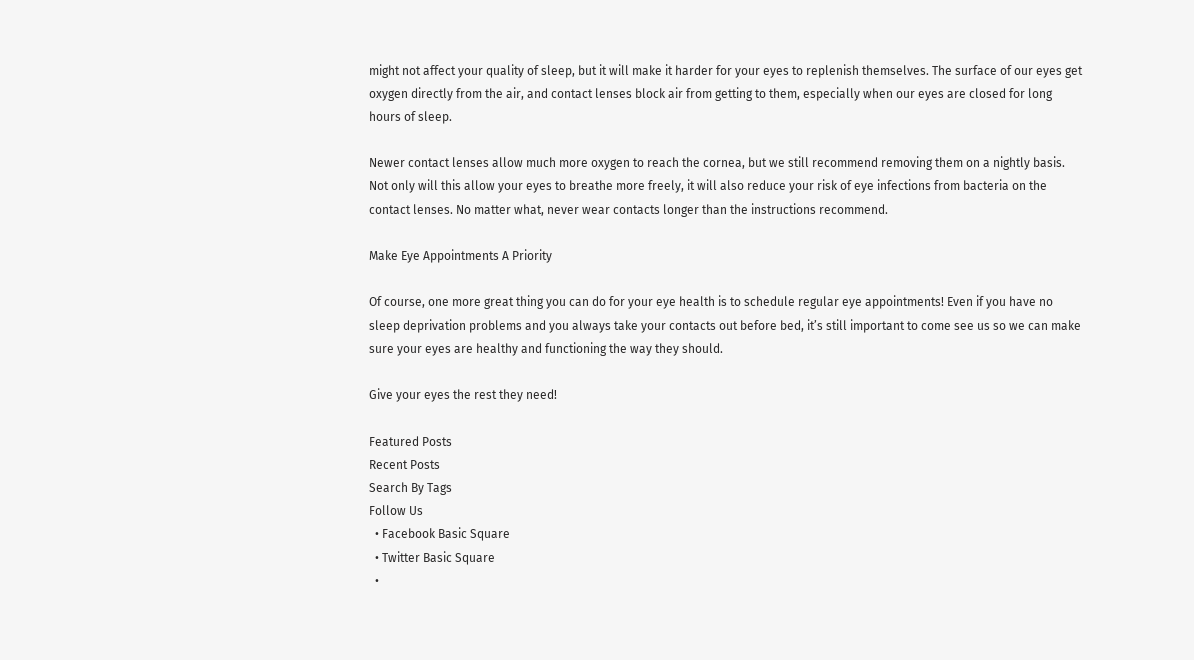might not affect your quality of sleep, but it will make it harder for your eyes to replenish themselves. The surface of our eyes get oxygen directly from the air, and contact lenses block air from getting to them, especially when our eyes are closed for long hours of sleep.

Newer contact lenses allow much more oxygen to reach the cornea, but we still recommend removing them on a nightly basis. Not only will this allow your eyes to breathe more freely, it will also reduce your risk of eye infections from bacteria on the contact lenses. No matter what, never wear contacts longer than the instructions recommend.

Make Eye Appointments A Priority

Of course, one more great thing you can do for your eye health is to schedule regular eye appointments! Even if you have no sleep deprivation problems and you always take your contacts out before bed, it’s still important to come see us so we can make sure your eyes are healthy and functioning the way they should.

Give your eyes the rest they need!

Featured Posts
Recent Posts
Search By Tags
Follow Us
  • Facebook Basic Square
  • Twitter Basic Square
  •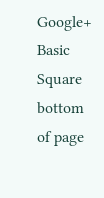Google+ Basic Square
bottom of page